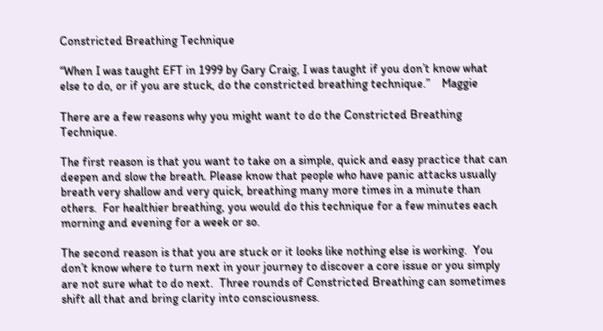Constricted Breathing Technique

“When I was taught EFT in 1999 by Gary Craig, I was taught if you don’t know what else to do, or if you are stuck, do the constricted breathing technique.”    Maggie

There are a few reasons why you might want to do the Constricted Breathing Technique.

The first reason is that you want to take on a simple, quick and easy practice that can deepen and slow the breath. Please know that people who have panic attacks usually breath very shallow and very quick, breathing many more times in a minute than others.  For healthier breathing, you would do this technique for a few minutes each morning and evening for a week or so.

The second reason is that you are stuck or it looks like nothing else is working.  You don’t know where to turn next in your journey to discover a core issue or you simply are not sure what to do next.  Three rounds of Constricted Breathing can sometimes shift all that and bring clarity into consciousness.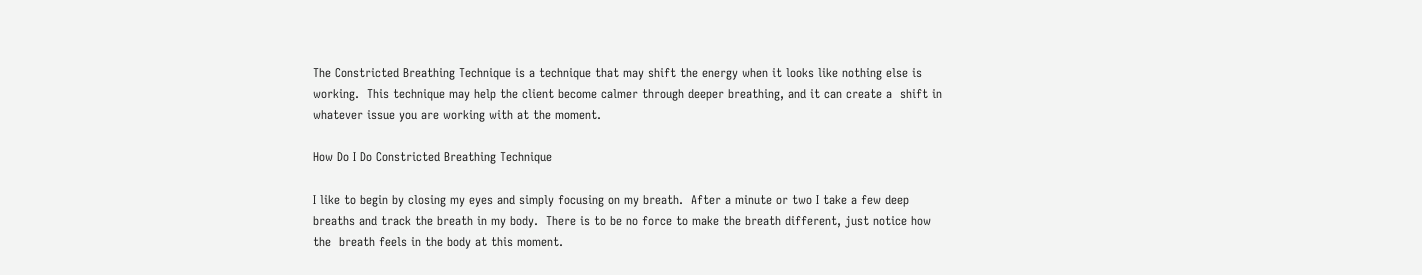The Constricted Breathing Technique is a technique that may shift the energy when it looks like nothing else is working.  This technique may help the client become calmer through deeper breathing, and it can create a  shift in whatever issue you are working with at the moment.

How Do I Do Constricted Breathing Technique

I like to begin by closing my eyes and simply focusing on my breath.  After a minute or two I take a few deep breaths and track the breath in my body.  There is to be no force to make the breath different, just notice how the  breath feels in the body at this moment.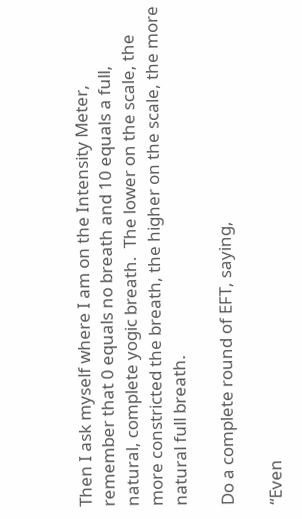Then I ask myself where I am on the Intensity Meter, remember that 0 equals no breath and 10 equals a full, natural, complete yogic breath.  The lower on the scale, the more constricted the breath, the higher on the scale, the more natural full breath.

Do a complete round of EFT, saying,

“Even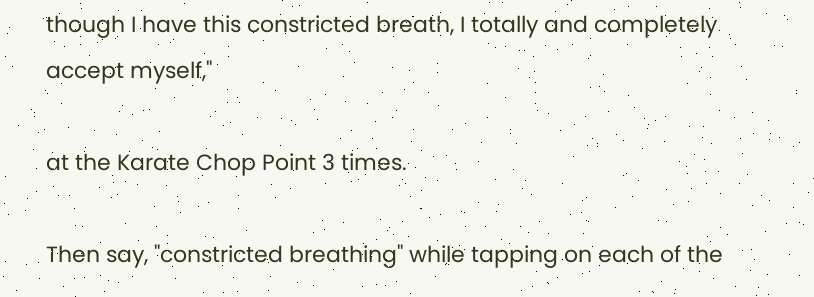though I have this constricted breath, I totally and completely accept myself,"

at the Karate Chop Point 3 times.

Then say, "constricted breathing" while tapping on each of the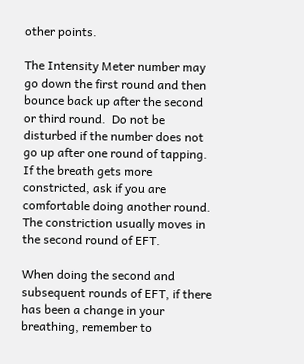other points.

The Intensity Meter number may go down the first round and then bounce back up after the second or third round.  Do not be disturbed if the number does not go up after one round of tapping.  If the breath gets more constricted, ask if you are comfortable doing another round.  The constriction usually moves in the second round of EFT.

When doing the second and subsequent rounds of EFT, if there has been a change in your breathing, remember to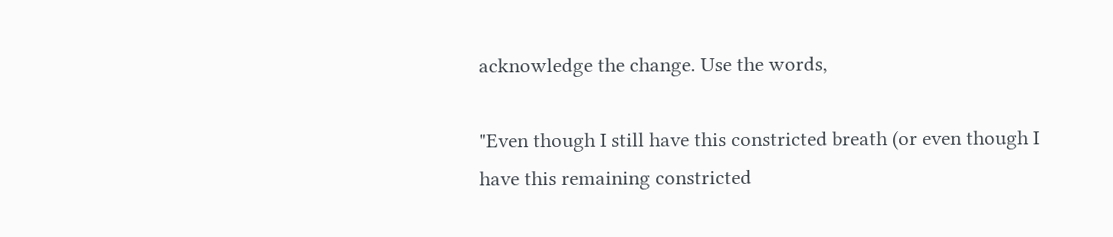acknowledge the change. Use the words,

"Even though I still have this constricted breath (or even though I have this remaining constricted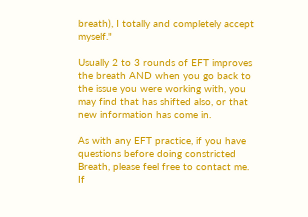breath), I totally and completely accept myself."

Usually 2 to 3 rounds of EFT improves the breath AND when you go back to the issue you were working with, you may find that has shifted also, or that new information has come in.

As with any EFT practice, if you have questions before doing constricted Breath, please feel free to contact me.  If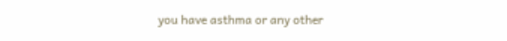you have asthma or any other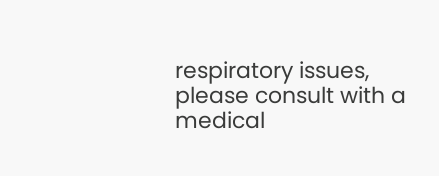respiratory issues, please consult with a medical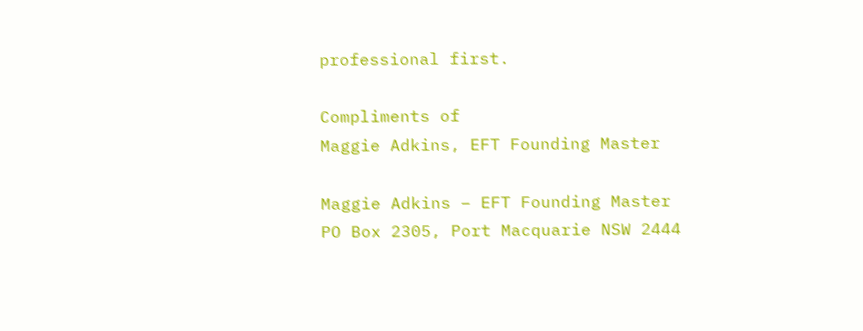professional first.

Compliments of
Maggie Adkins, EFT Founding Master

Maggie Adkins – EFT Founding Master
PO Box 2305, Port Macquarie NSW 2444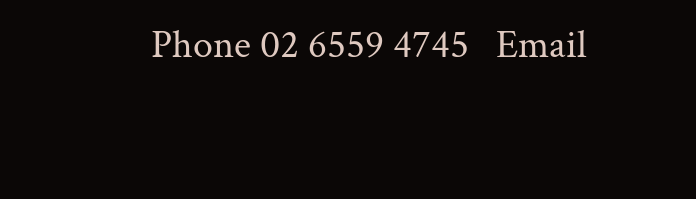Phone 02 6559 4745   Email